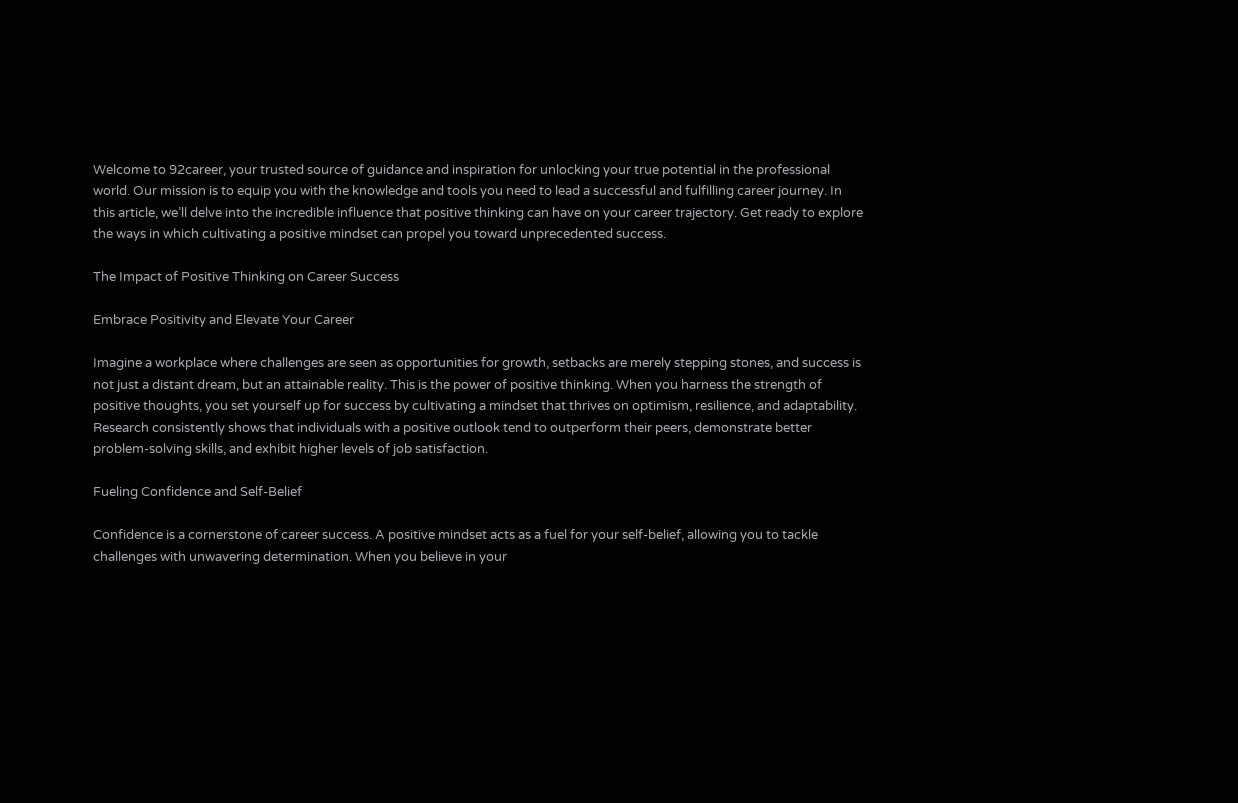Welcome to 92career, your trusted source of guidance and inspiration for unlocking your true potential in the professional world. Our mission is to equip you with the knowledge and tools you need to lead a successful and fulfilling career journey. In this article, we’ll delve into the incredible influence that positive thinking can have on your career trajectory. Get ready to explore the ways in which cultivating a positive mindset can propel you toward unprecedented success.

The Impact of Positive Thinking on Career Success

Embrace Positivity and Elevate Your Career

Imagine a workplace where challenges are seen as opportunities for growth, setbacks are merely stepping stones, and success is not just a distant dream, but an attainable reality. This is the power of positive thinking. When you harness the strength of positive thoughts, you set yourself up for success by cultivating a mindset that thrives on optimism, resilience, and adaptability. Research consistently shows that individuals with a positive outlook tend to outperform their peers, demonstrate better problem-solving skills, and exhibit higher levels of job satisfaction.

Fueling Confidence and Self-Belief

Confidence is a cornerstone of career success. A positive mindset acts as a fuel for your self-belief, allowing you to tackle challenges with unwavering determination. When you believe in your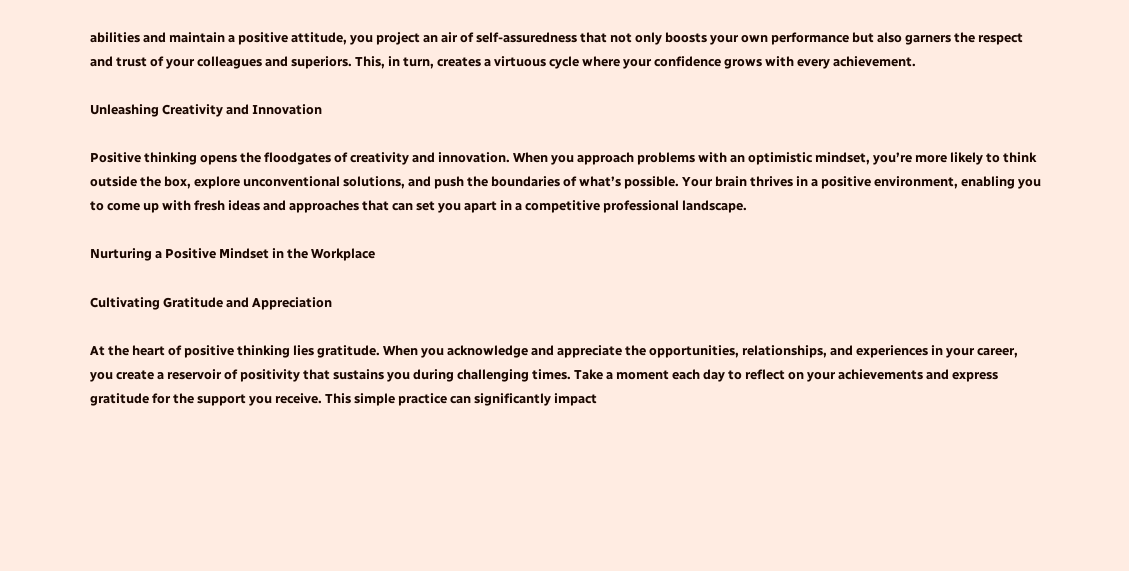abilities and maintain a positive attitude, you project an air of self-assuredness that not only boosts your own performance but also garners the respect and trust of your colleagues and superiors. This, in turn, creates a virtuous cycle where your confidence grows with every achievement.

Unleashing Creativity and Innovation

Positive thinking opens the floodgates of creativity and innovation. When you approach problems with an optimistic mindset, you’re more likely to think outside the box, explore unconventional solutions, and push the boundaries of what’s possible. Your brain thrives in a positive environment, enabling you to come up with fresh ideas and approaches that can set you apart in a competitive professional landscape.

Nurturing a Positive Mindset in the Workplace

Cultivating Gratitude and Appreciation

At the heart of positive thinking lies gratitude. When you acknowledge and appreciate the opportunities, relationships, and experiences in your career, you create a reservoir of positivity that sustains you during challenging times. Take a moment each day to reflect on your achievements and express gratitude for the support you receive. This simple practice can significantly impact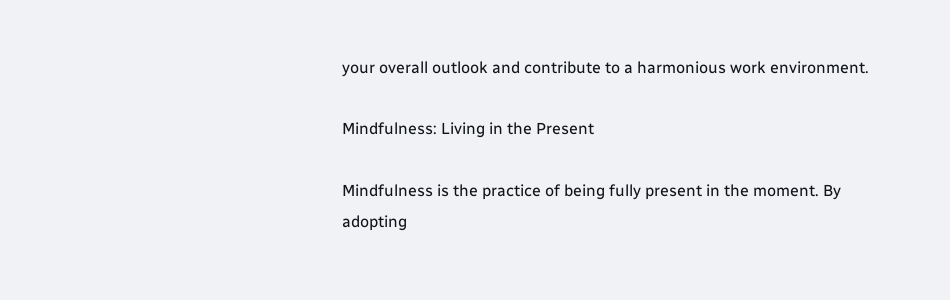your overall outlook and contribute to a harmonious work environment.

Mindfulness: Living in the Present

Mindfulness is the practice of being fully present in the moment. By adopting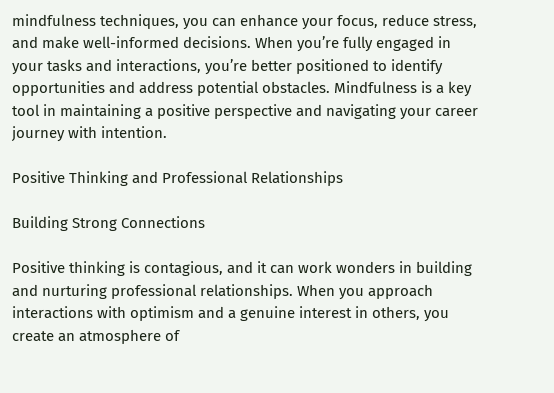mindfulness techniques, you can enhance your focus, reduce stress, and make well-informed decisions. When you’re fully engaged in your tasks and interactions, you’re better positioned to identify opportunities and address potential obstacles. Mindfulness is a key tool in maintaining a positive perspective and navigating your career journey with intention.

Positive Thinking and Professional Relationships

Building Strong Connections

Positive thinking is contagious, and it can work wonders in building and nurturing professional relationships. When you approach interactions with optimism and a genuine interest in others, you create an atmosphere of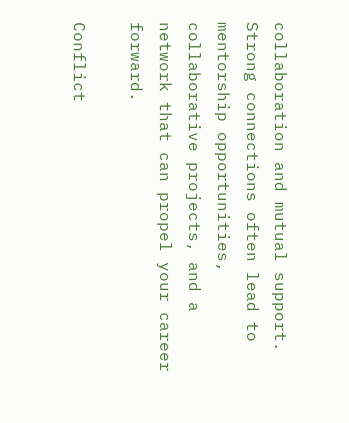collaboration and mutual support. Strong connections often lead to mentorship opportunities, collaborative projects, and a network that can propel your career forward.

Conflict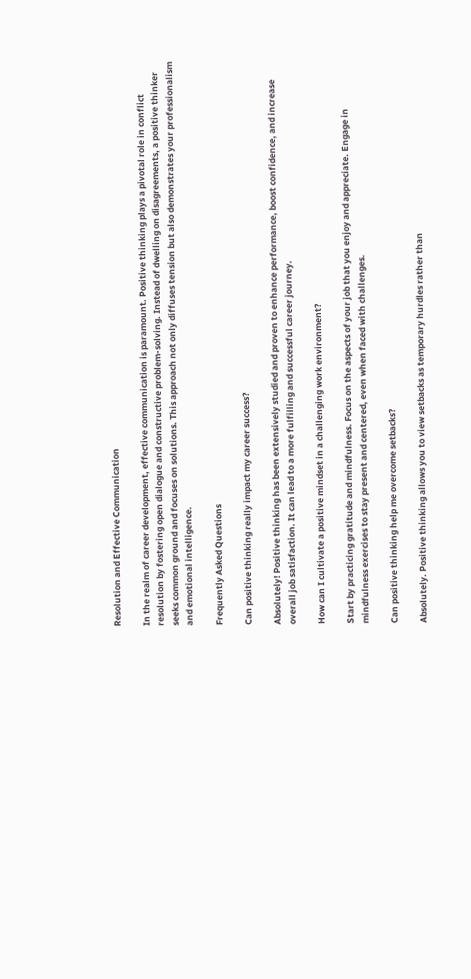Resolution and Effective Communication

In the realm of career development, effective communication is paramount. Positive thinking plays a pivotal role in conflict resolution by fostering open dialogue and constructive problem-solving. Instead of dwelling on disagreements, a positive thinker seeks common ground and focuses on solutions. This approach not only diffuses tension but also demonstrates your professionalism and emotional intelligence.

Frequently Asked Questions

Can positive thinking really impact my career success?

Absolutely! Positive thinking has been extensively studied and proven to enhance performance, boost confidence, and increase overall job satisfaction. It can lead to a more fulfilling and successful career journey.

How can I cultivate a positive mindset in a challenging work environment?

Start by practicing gratitude and mindfulness. Focus on the aspects of your job that you enjoy and appreciate. Engage in mindfulness exercises to stay present and centered, even when faced with challenges.

Can positive thinking help me overcome setbacks?

Absolutely. Positive thinking allows you to view setbacks as temporary hurdles rather than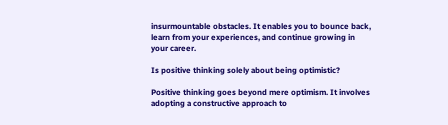insurmountable obstacles. It enables you to bounce back, learn from your experiences, and continue growing in your career.

Is positive thinking solely about being optimistic?

Positive thinking goes beyond mere optimism. It involves adopting a constructive approach to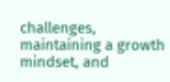challenges, maintaining a growth mindset, and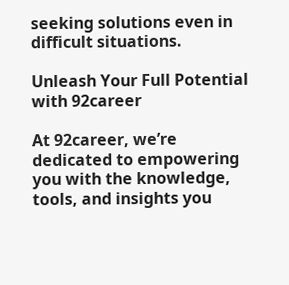seeking solutions even in difficult situations.

Unleash Your Full Potential with 92career

At 92career, we’re dedicated to empowering you with the knowledge, tools, and insights you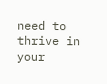need to thrive in your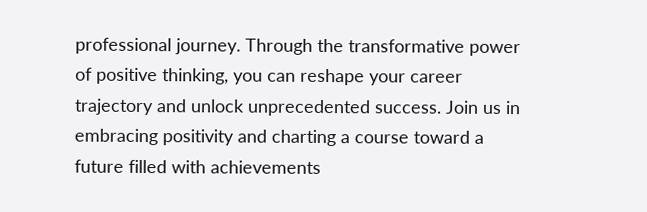professional journey. Through the transformative power of positive thinking, you can reshape your career trajectory and unlock unprecedented success. Join us in embracing positivity and charting a course toward a future filled with achievements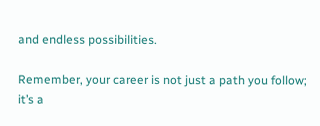and endless possibilities.

Remember, your career is not just a path you follow; it’s a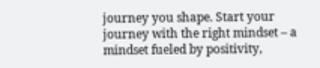journey you shape. Start your journey with the right mindset – a mindset fueled by positivity,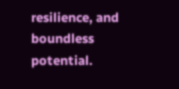resilience, and boundless potential.